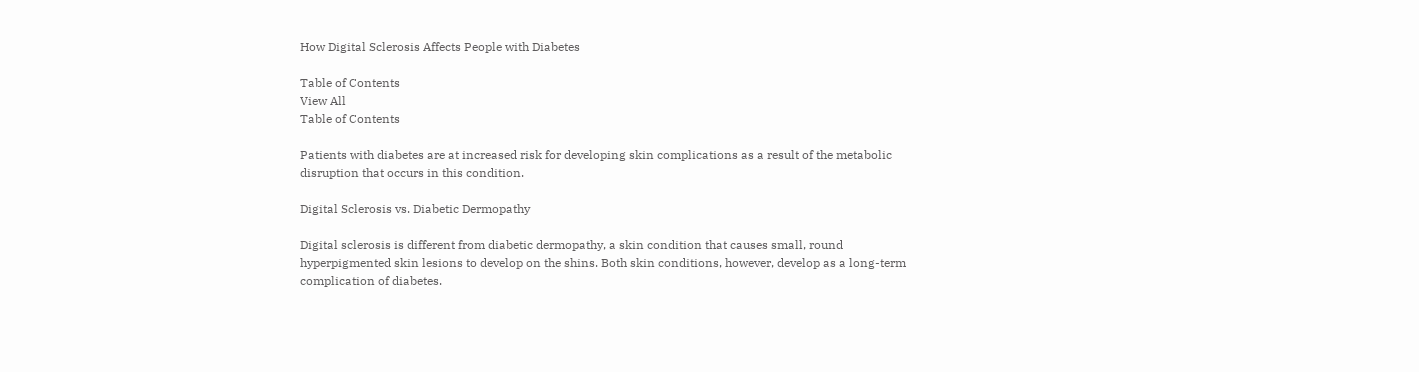How Digital Sclerosis Affects People with Diabetes

Table of Contents
View All
Table of Contents

Patients with diabetes are at increased risk for developing skin complications as a result of the metabolic disruption that occurs in this condition.

Digital Sclerosis vs. Diabetic Dermopathy

Digital sclerosis is different from diabetic dermopathy, a skin condition that causes small, round hyperpigmented skin lesions to develop on the shins. Both skin conditions, however, develop as a long-term complication of diabetes.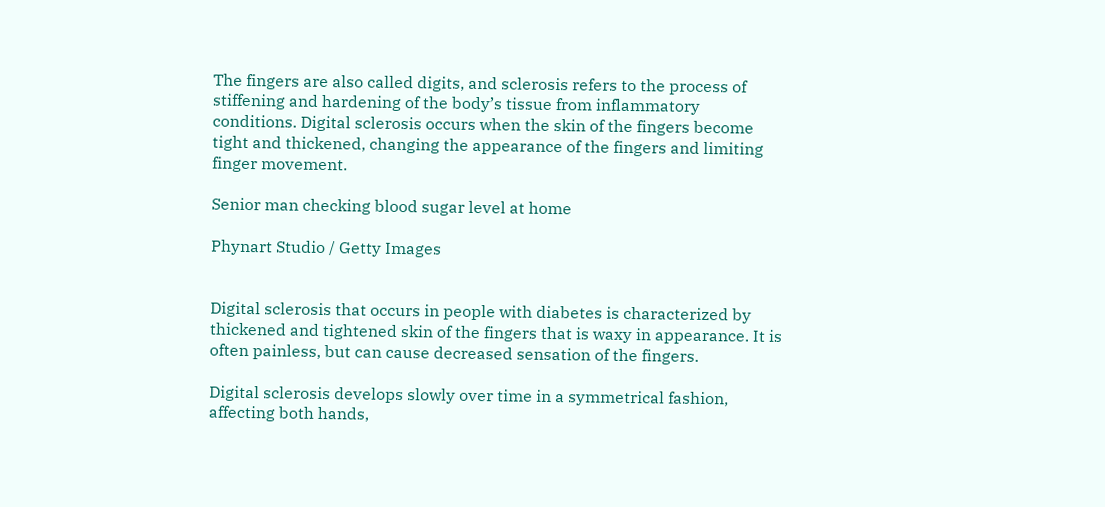The fingers are also called digits, and sclerosis refers to the process of stiffening and hardening of the body’s tissue from inflammatory conditions. Digital sclerosis occurs when the skin of the fingers become tight and thickened, changing the appearance of the fingers and limiting finger movement.

Senior man checking blood sugar level at home

Phynart Studio / Getty Images


Digital sclerosis that occurs in people with diabetes is characterized by thickened and tightened skin of the fingers that is waxy in appearance. It is often painless, but can cause decreased sensation of the fingers.

Digital sclerosis develops slowly over time in a symmetrical fashion, affecting both hands,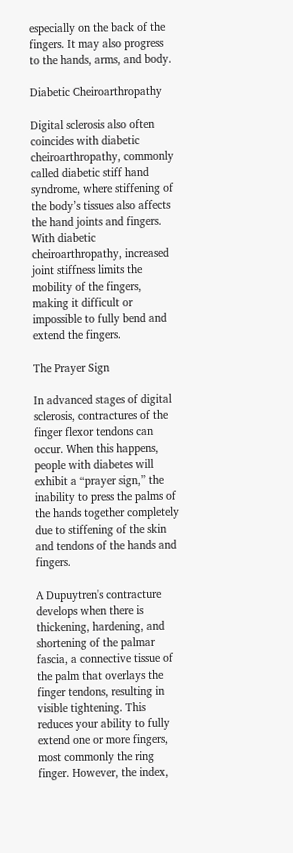especially on the back of the fingers. It may also progress to the hands, arms, and body.

Diabetic Cheiroarthropathy

Digital sclerosis also often coincides with diabetic cheiroarthropathy, commonly called diabetic stiff hand syndrome, where stiffening of the body’s tissues also affects the hand joints and fingers. With diabetic cheiroarthropathy, increased joint stiffness limits the mobility of the fingers, making it difficult or impossible to fully bend and extend the fingers.

The Prayer Sign

In advanced stages of digital sclerosis, contractures of the finger flexor tendons can occur. When this happens, people with diabetes will exhibit a “prayer sign,” the inability to press the palms of the hands together completely due to stiffening of the skin and tendons of the hands and fingers.

A Dupuytren's contracture develops when there is thickening, hardening, and shortening of the palmar fascia, a connective tissue of the palm that overlays the finger tendons, resulting in visible tightening. This reduces your ability to fully extend one or more fingers, most commonly the ring finger. However, the index,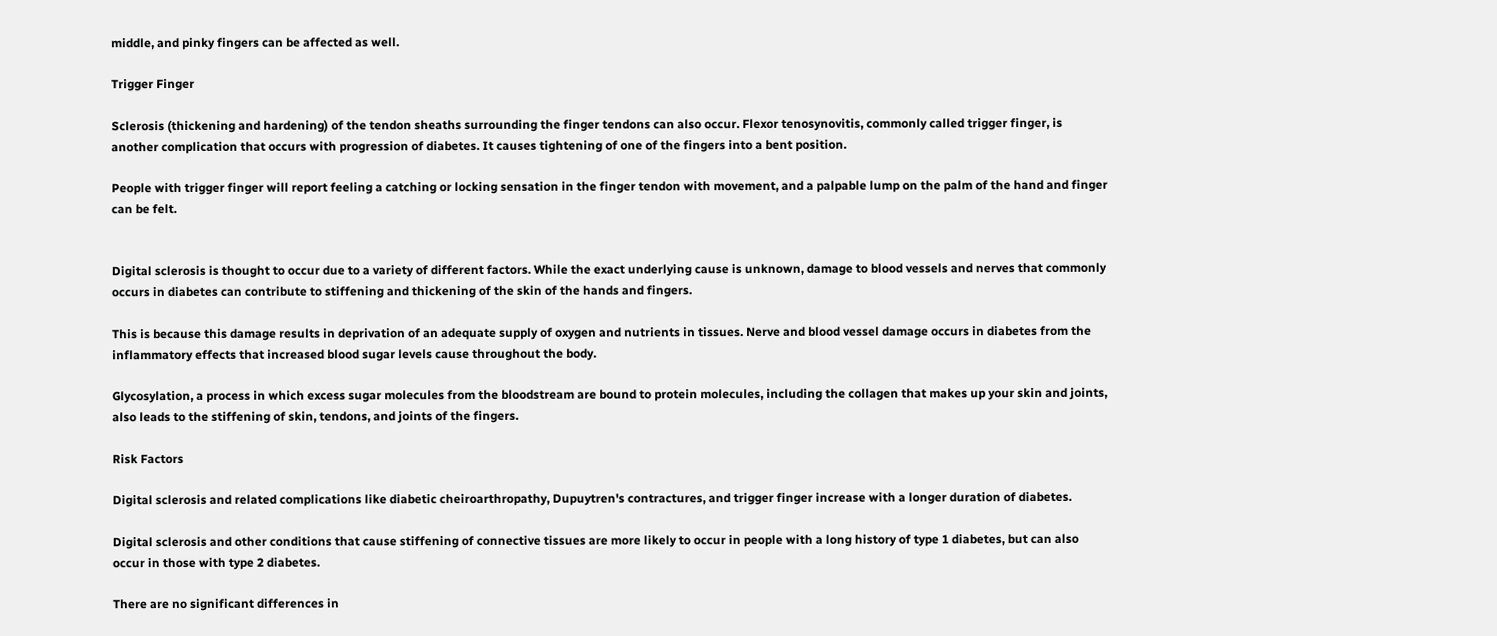middle, and pinky fingers can be affected as well.

Trigger Finger

Sclerosis (thickening and hardening) of the tendon sheaths surrounding the finger tendons can also occur. Flexor tenosynovitis, commonly called trigger finger, is another complication that occurs with progression of diabetes. It causes tightening of one of the fingers into a bent position.

People with trigger finger will report feeling a catching or locking sensation in the finger tendon with movement, and a palpable lump on the palm of the hand and finger can be felt.


Digital sclerosis is thought to occur due to a variety of different factors. While the exact underlying cause is unknown, damage to blood vessels and nerves that commonly occurs in diabetes can contribute to stiffening and thickening of the skin of the hands and fingers.

This is because this damage results in deprivation of an adequate supply of oxygen and nutrients in tissues. Nerve and blood vessel damage occurs in diabetes from the inflammatory effects that increased blood sugar levels cause throughout the body.

Glycosylation, a process in which excess sugar molecules from the bloodstream are bound to protein molecules, including the collagen that makes up your skin and joints, also leads to the stiffening of skin, tendons, and joints of the fingers.

Risk Factors

Digital sclerosis and related complications like diabetic cheiroarthropathy, Dupuytren's contractures, and trigger finger increase with a longer duration of diabetes.

Digital sclerosis and other conditions that cause stiffening of connective tissues are more likely to occur in people with a long history of type 1 diabetes, but can also occur in those with type 2 diabetes.

There are no significant differences in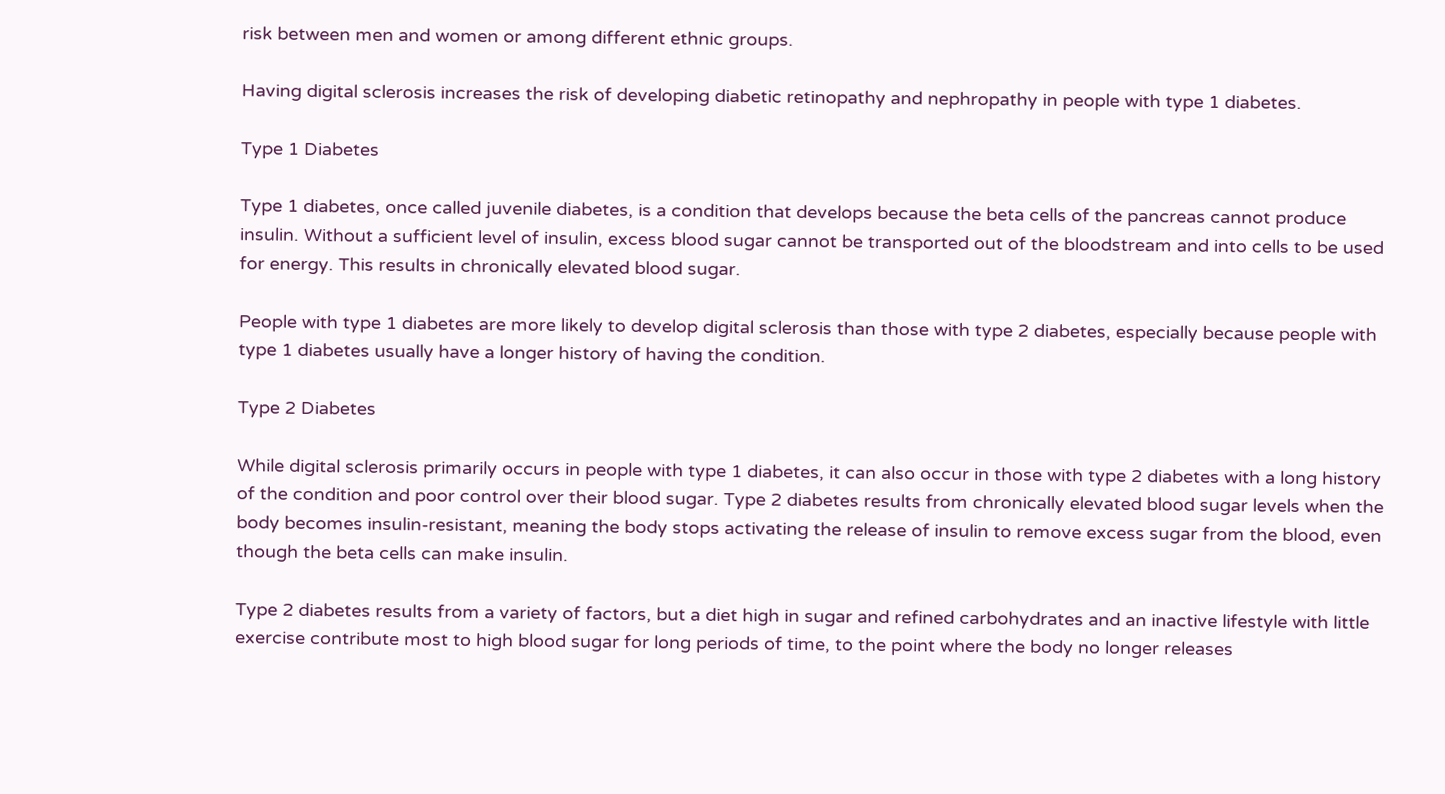risk between men and women or among different ethnic groups.

Having digital sclerosis increases the risk of developing diabetic retinopathy and nephropathy in people with type 1 diabetes.

Type 1 Diabetes

Type 1 diabetes, once called juvenile diabetes, is a condition that develops because the beta cells of the pancreas cannot produce insulin. Without a sufficient level of insulin, excess blood sugar cannot be transported out of the bloodstream and into cells to be used for energy. This results in chronically elevated blood sugar.

People with type 1 diabetes are more likely to develop digital sclerosis than those with type 2 diabetes, especially because people with type 1 diabetes usually have a longer history of having the condition.

Type 2 Diabetes

While digital sclerosis primarily occurs in people with type 1 diabetes, it can also occur in those with type 2 diabetes with a long history of the condition and poor control over their blood sugar. Type 2 diabetes results from chronically elevated blood sugar levels when the body becomes insulin-resistant, meaning the body stops activating the release of insulin to remove excess sugar from the blood, even though the beta cells can make insulin.

Type 2 diabetes results from a variety of factors, but a diet high in sugar and refined carbohydrates and an inactive lifestyle with little exercise contribute most to high blood sugar for long periods of time, to the point where the body no longer releases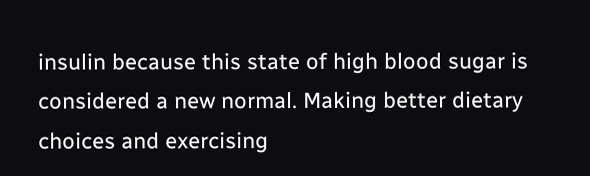insulin because this state of high blood sugar is considered a new normal. Making better dietary choices and exercising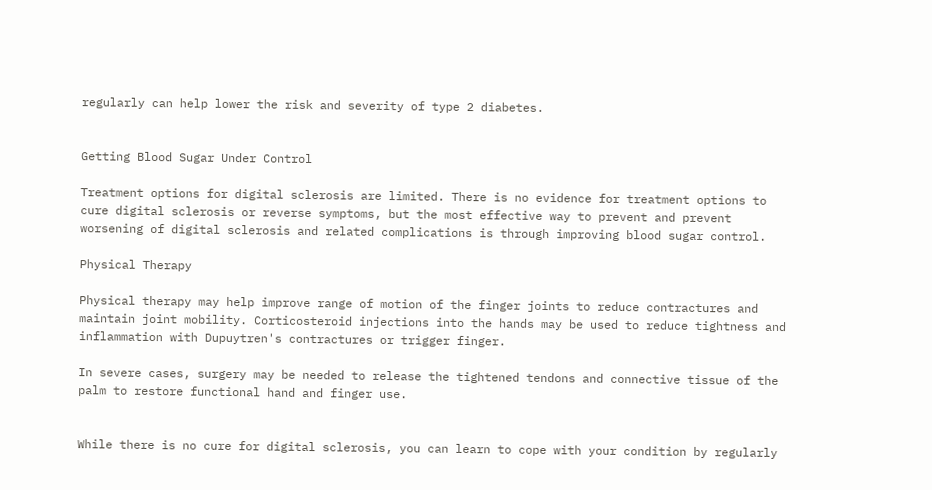regularly can help lower the risk and severity of type 2 diabetes.


Getting Blood Sugar Under Control

Treatment options for digital sclerosis are limited. There is no evidence for treatment options to cure digital sclerosis or reverse symptoms, but the most effective way to prevent and prevent worsening of digital sclerosis and related complications is through improving blood sugar control.

Physical Therapy

Physical therapy may help improve range of motion of the finger joints to reduce contractures and maintain joint mobility. Corticosteroid injections into the hands may be used to reduce tightness and inflammation with Dupuytren's contractures or trigger finger.

In severe cases, surgery may be needed to release the tightened tendons and connective tissue of the palm to restore functional hand and finger use.


While there is no cure for digital sclerosis, you can learn to cope with your condition by regularly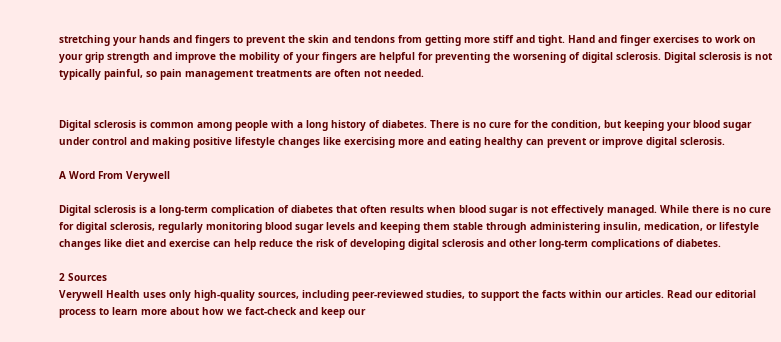stretching your hands and fingers to prevent the skin and tendons from getting more stiff and tight. Hand and finger exercises to work on your grip strength and improve the mobility of your fingers are helpful for preventing the worsening of digital sclerosis. Digital sclerosis is not typically painful, so pain management treatments are often not needed.


Digital sclerosis is common among people with a long history of diabetes. There is no cure for the condition, but keeping your blood sugar under control and making positive lifestyle changes like exercising more and eating healthy can prevent or improve digital sclerosis.

A Word From Verywell

Digital sclerosis is a long-term complication of diabetes that often results when blood sugar is not effectively managed. While there is no cure for digital sclerosis, regularly monitoring blood sugar levels and keeping them stable through administering insulin, medication, or lifestyle changes like diet and exercise can help reduce the risk of developing digital sclerosis and other long-term complications of diabetes.

2 Sources
Verywell Health uses only high-quality sources, including peer-reviewed studies, to support the facts within our articles. Read our editorial process to learn more about how we fact-check and keep our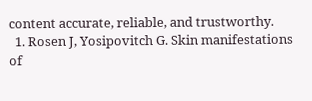content accurate, reliable, and trustworthy.
  1. Rosen J, Yosipovitch G. Skin manifestations of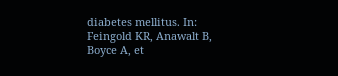diabetes mellitus. In: Feingold KR, Anawalt B, Boyce A, et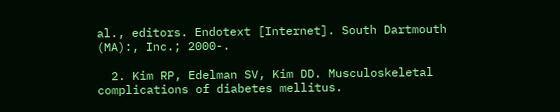al., editors. Endotext [Internet]. South Dartmouth (MA):, Inc.; 2000-.

  2. Kim RP, Edelman SV, Kim DD. Musculoskeletal complications of diabetes mellitus.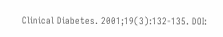Clinical Diabetes. 2001;19(3):132-135. DOI: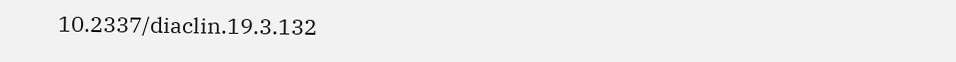10.2337/diaclin.19.3.132